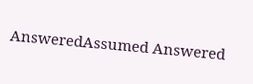AnsweredAssumed Answered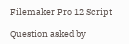Filemaker Pro 12 Script

Question asked by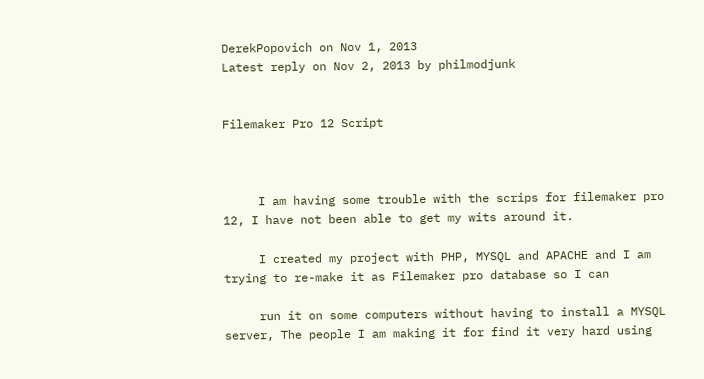DerekPopovich on Nov 1, 2013
Latest reply on Nov 2, 2013 by philmodjunk


Filemaker Pro 12 Script



     I am having some trouble with the scrips for filemaker pro 12, I have not been able to get my wits around it.

     I created my project with PHP, MYSQL and APACHE and I am trying to re-make it as Filemaker pro database so I can

     run it on some computers without having to install a MYSQL server, The people I am making it for find it very hard using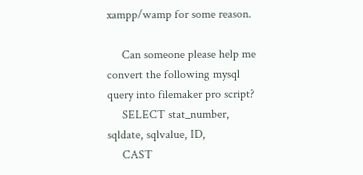xampp/wamp for some reason.

     Can someone please help me convert the following mysql query into filemaker pro script?
     SELECT stat_number, sqldate, sqlvalue, ID,
     CAST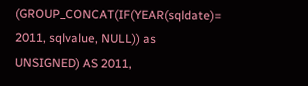(GROUP_CONCAT(IF(YEAR(sqldate)= 2011, sqlvalue, NULL)) as UNSIGNED) AS 2011,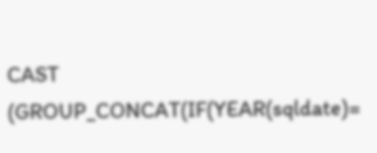CAST (GROUP_CONCAT(IF(YEAR(sqldate)=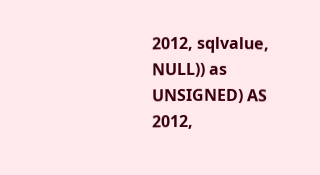2012, sqlvalue, NULL)) as UNSIGNED) AS 2012,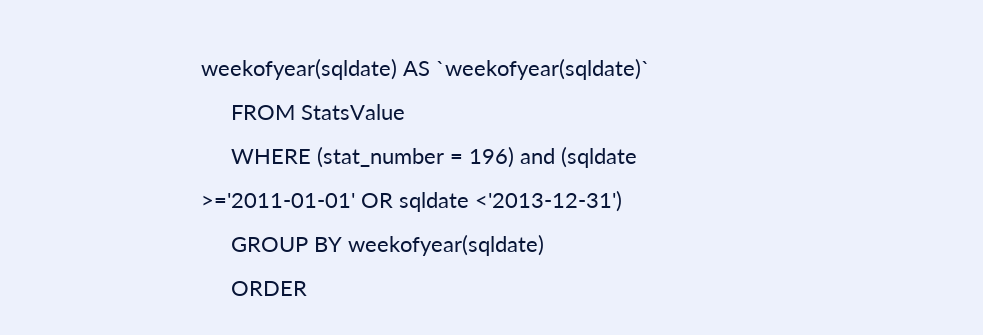weekofyear(sqldate) AS `weekofyear(sqldate)`
     FROM StatsValue
     WHERE (stat_number = 196) and (sqldate >='2011-01-01' OR sqldate <'2013-12-31')
     GROUP BY weekofyear(sqldate)
     ORDER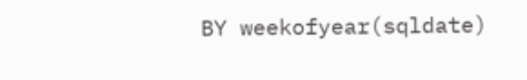BY weekofyear(sqldate)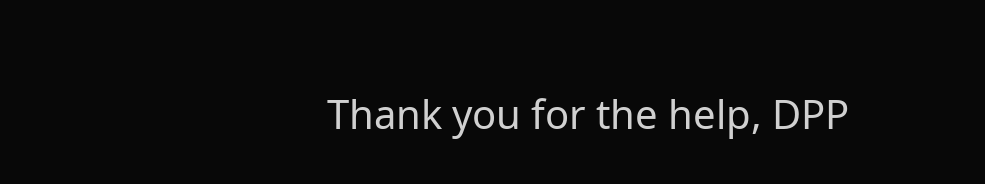Thank you for the help, DPP